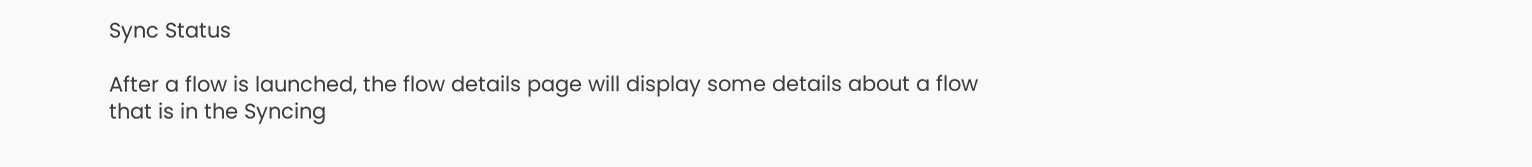Sync Status

After a flow is launched, the flow details page will display some details about a flow that is in the Syncing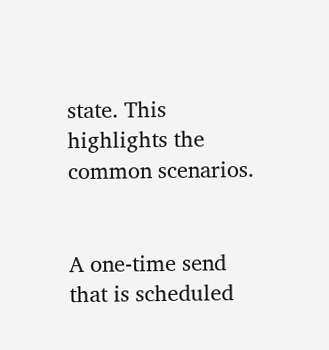state. This highlights the common scenarios.


A one-time send that is scheduled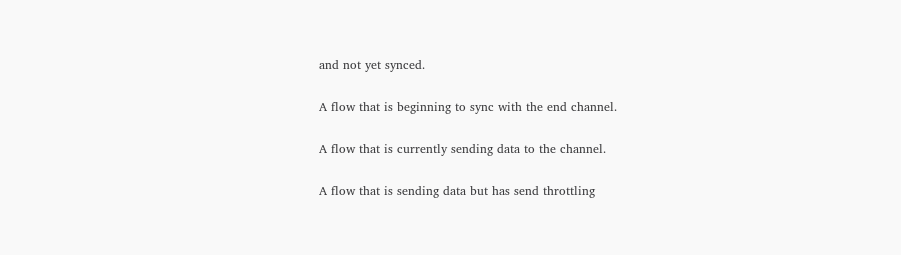and not yet synced.


A flow that is beginning to sync with the end channel.


A flow that is currently sending data to the channel.


A flow that is sending data but has send throttling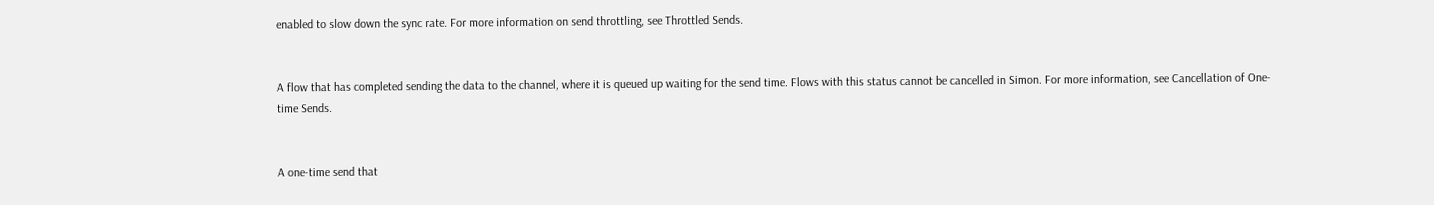enabled to slow down the sync rate. For more information on send throttling, see Throttled Sends.


A flow that has completed sending the data to the channel, where it is queued up waiting for the send time. Flows with this status cannot be cancelled in Simon. For more information, see Cancellation of One-time Sends.


A one-time send that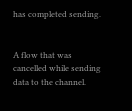has completed sending.


A flow that was cancelled while sending data to the channel.